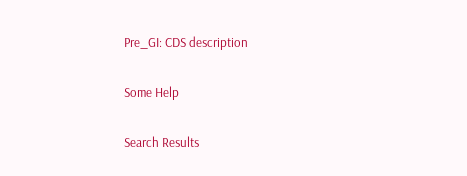Pre_GI: CDS description

Some Help

Search Results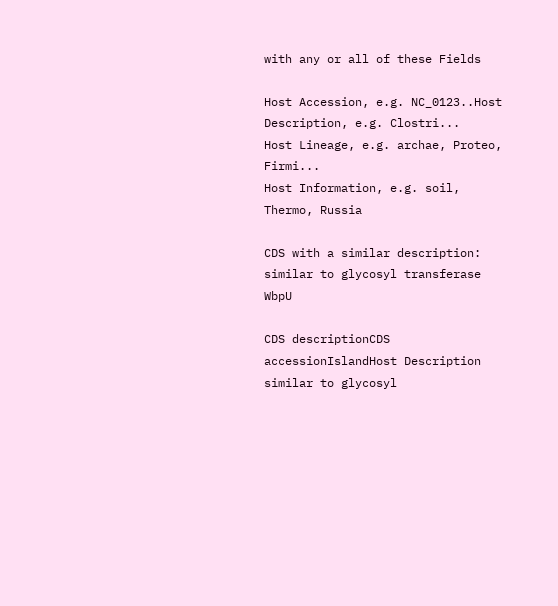with any or all of these Fields

Host Accession, e.g. NC_0123..Host Description, e.g. Clostri...
Host Lineage, e.g. archae, Proteo, Firmi...
Host Information, e.g. soil, Thermo, Russia

CDS with a similar description: similar to glycosyl transferase WbpU

CDS descriptionCDS accessionIslandHost Description
similar to glycosyl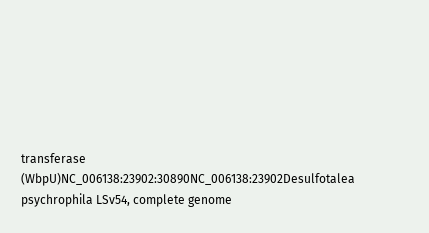transferase (WbpU)NC_006138:23902:30890NC_006138:23902Desulfotalea psychrophila LSv54, complete genome